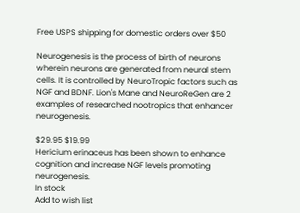Free USPS shipping for domestic orders over $50

Neurogenesis is the process of birth of neurons wherein neurons are generated from neural stem cells. It is controlled by NeuroTropic factors such as NGF and BDNF. Lion's Mane and NeuroReGen are 2 examples of researched nootropics that enhancer neurogenesis.

$29.95 $19.99
Hericium erinaceus has been shown to enhance cognition and increase NGF levels promoting neurogenesis.
In stock
Add to wish list